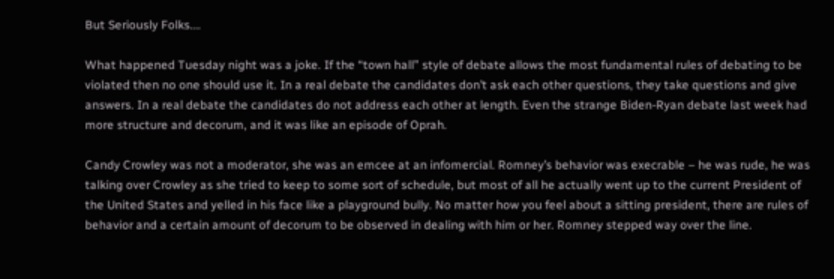But Seriously Folks….

What happened Tuesday night was a joke. If the “town hall” style of debate allows the most fundamental rules of debating to be violated then no one should use it. In a real debate the candidates don’t ask each other questions, they take questions and give answers. In a real debate the candidates do not address each other at length. Even the strange Biden-Ryan debate last week had more structure and decorum, and it was like an episode of Oprah.

Candy Crowley was not a moderator, she was an emcee at an infomercial. Romney’s behavior was execrable – he was rude, he was talking over Crowley as she tried to keep to some sort of schedule, but most of all he actually went up to the current President of the United States and yelled in his face like a playground bully. No matter how you feel about a sitting president, there are rules of behavior and a certain amount of decorum to be observed in dealing with him or her. Romney stepped way over the line.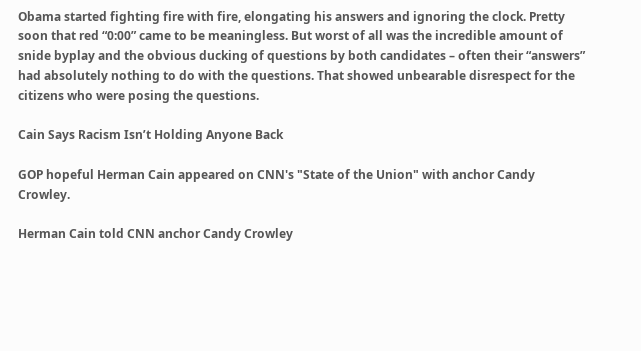Obama started fighting fire with fire, elongating his answers and ignoring the clock. Pretty soon that red “0:00” came to be meaningless. But worst of all was the incredible amount of snide byplay and the obvious ducking of questions by both candidates – often their “answers” had absolutely nothing to do with the questions. That showed unbearable disrespect for the citizens who were posing the questions.

Cain Says Racism Isn’t Holding Anyone Back

GOP hopeful Herman Cain appeared on CNN's "State of the Union" with anchor Candy Crowley.

Herman Cain told CNN anchor Candy Crowley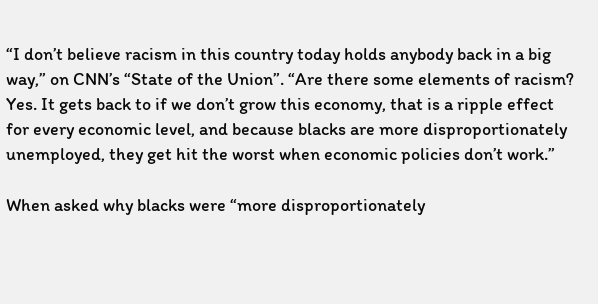“I don’t believe racism in this country today holds anybody back in a big way,” on CNN’s “State of the Union”. “Are there some elements of racism? Yes. It gets back to if we don’t grow this economy, that is a ripple effect for every economic level, and because blacks are more disproportionately unemployed, they get hit the worst when economic policies don’t work.”

When asked why blacks were “more disproportionately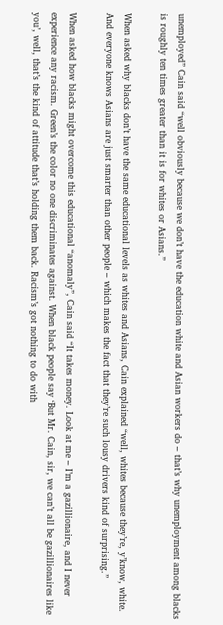unemployed” Cain said “well obviously because we don’t have the education white and Asian workers do – that’s why unemployment among blacks is roughly ten times greater than it is for whites or Asians.”

When asked why blacks don’t have the same educational levels as whites and Asians, Cain explained “well, whites because they’re, y’know, white. And everyone knows Asians are just smarter than other people – which makes the fact that they’re such lousy drivers kind of surprising.”

When asked how blacks might overcome this educational “anomaly”, Cain said “It takes money. Look at me – I’m a gazillionaire, and I never experience any racism. Green’s the color no one discriminates against. When black people say ‘But Mr. Cain, sir, we can’t all be gazillionaires like you’, well, that’s the kind of attitude that’s holding them back. Racism’s got nothing to do with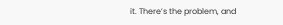it. There’s the problem, and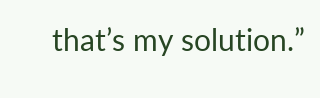that’s my solution.”